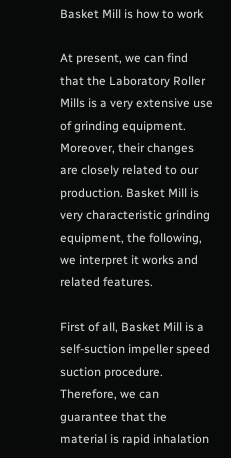Basket Mill is how to work

At present, we can find that the Laboratory Roller Mills is a very extensive use of grinding equipment. Moreover, their changes are closely related to our production. Basket Mill is very characteristic grinding equipment, the following, we interpret it works and related features.

First of all, Basket Mill is a self-suction impeller speed suction procedure. Therefore, we can guarantee that the material is rapid inhalation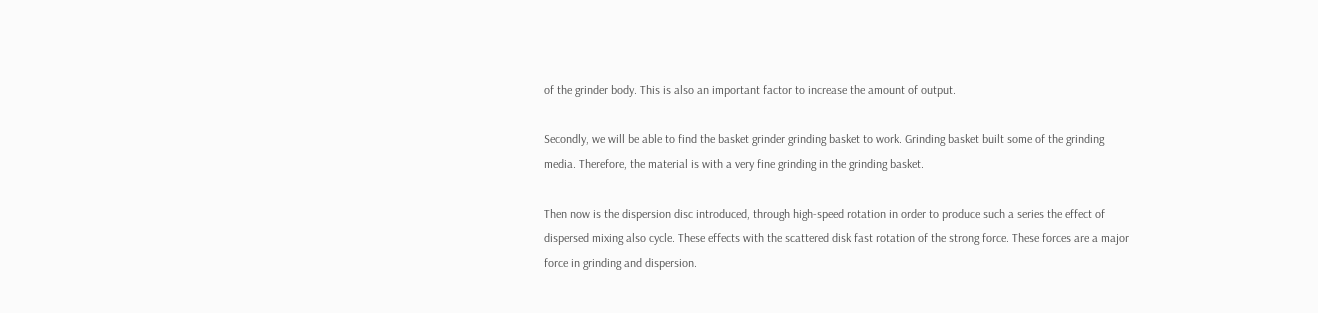of the grinder body. This is also an important factor to increase the amount of output.

Secondly, we will be able to find the basket grinder grinding basket to work. Grinding basket built some of the grinding media. Therefore, the material is with a very fine grinding in the grinding basket.

Then now is the dispersion disc introduced, through high-speed rotation in order to produce such a series the effect of dispersed mixing also cycle. These effects with the scattered disk fast rotation of the strong force. These forces are a major force in grinding and dispersion.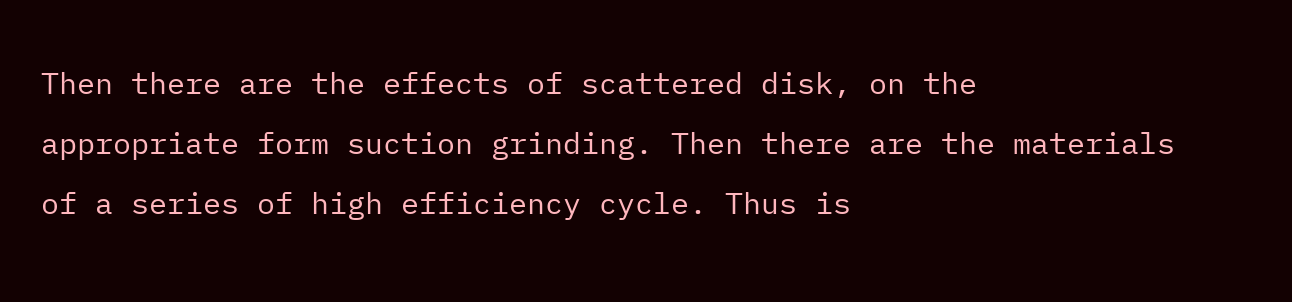Then there are the effects of scattered disk, on the appropriate form suction grinding. Then there are the materials of a series of high efficiency cycle. Thus is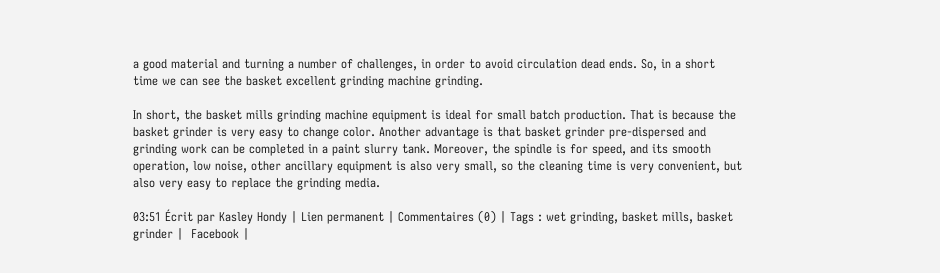a good material and turning a number of challenges, in order to avoid circulation dead ends. So, in a short time we can see the basket excellent grinding machine grinding.

In short, the basket mills grinding machine equipment is ideal for small batch production. That is because the basket grinder is very easy to change color. Another advantage is that basket grinder pre-dispersed and grinding work can be completed in a paint slurry tank. Moreover, the spindle is for speed, and its smooth operation, low noise, other ancillary equipment is also very small, so the cleaning time is very convenient, but also very easy to replace the grinding media.

03:51 Écrit par Kasley Hondy | Lien permanent | Commentaires (0) | Tags : wet grinding, basket mills, basket grinder |  Facebook |